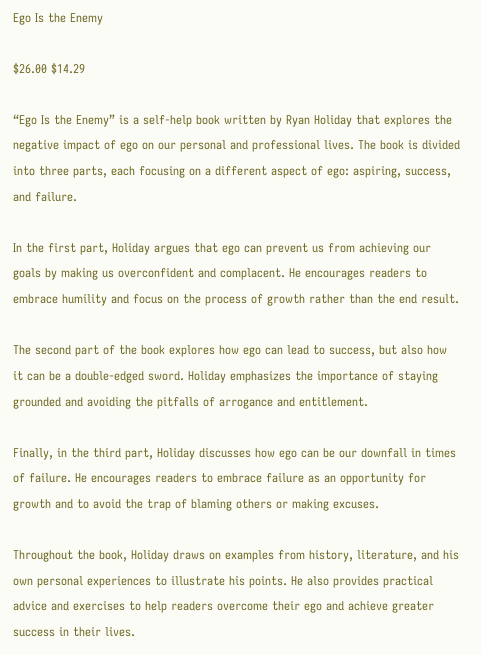Ego Is the Enemy

$26.00 $14.29

“Ego Is the Enemy” is a self-help book written by Ryan Holiday that explores the negative impact of ego on our personal and professional lives. The book is divided into three parts, each focusing on a different aspect of ego: aspiring, success, and failure.

In the first part, Holiday argues that ego can prevent us from achieving our goals by making us overconfident and complacent. He encourages readers to embrace humility and focus on the process of growth rather than the end result.

The second part of the book explores how ego can lead to success, but also how it can be a double-edged sword. Holiday emphasizes the importance of staying grounded and avoiding the pitfalls of arrogance and entitlement.

Finally, in the third part, Holiday discusses how ego can be our downfall in times of failure. He encourages readers to embrace failure as an opportunity for growth and to avoid the trap of blaming others or making excuses.

Throughout the book, Holiday draws on examples from history, literature, and his own personal experiences to illustrate his points. He also provides practical advice and exercises to help readers overcome their ego and achieve greater success in their lives.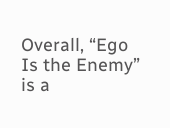Overall, “Ego Is the Enemy” is a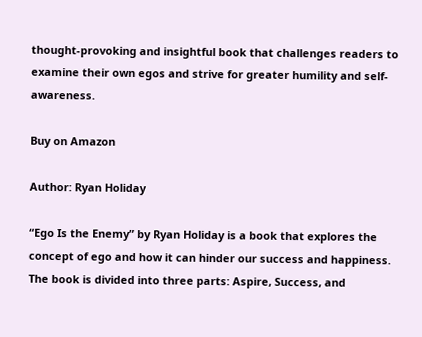thought-provoking and insightful book that challenges readers to examine their own egos and strive for greater humility and self-awareness.

Buy on Amazon

Author: Ryan Holiday

“Ego Is the Enemy” by Ryan Holiday is a book that explores the concept of ego and how it can hinder our success and happiness. The book is divided into three parts: Aspire, Success, and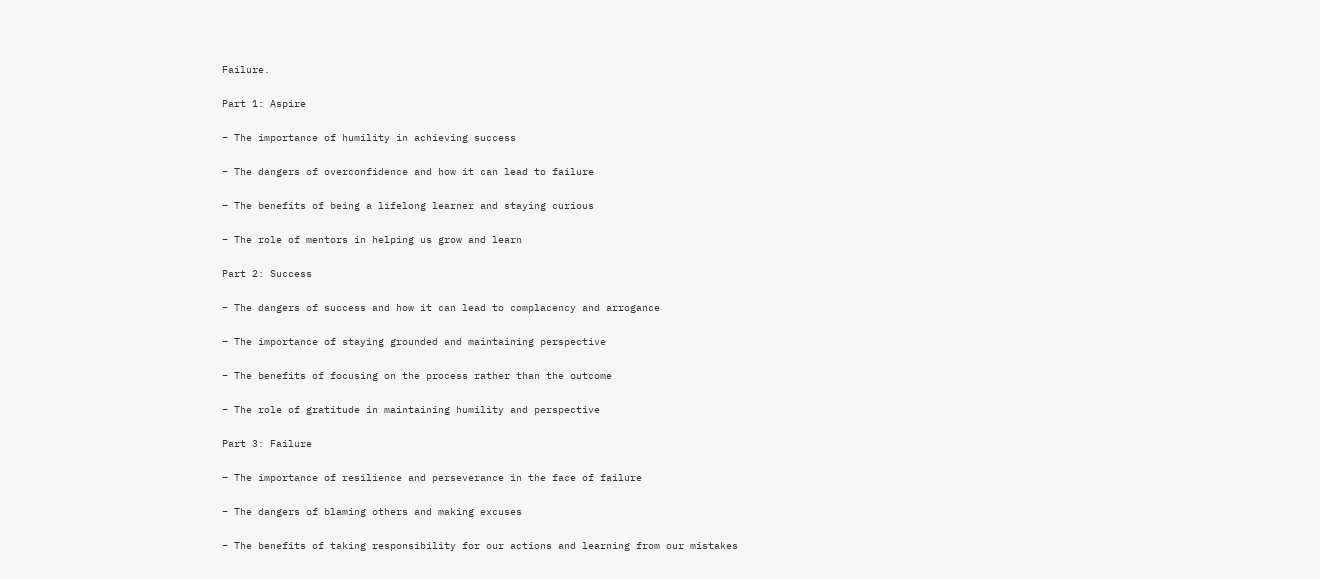Failure.

Part 1: Aspire

– The importance of humility in achieving success

– The dangers of overconfidence and how it can lead to failure

– The benefits of being a lifelong learner and staying curious

– The role of mentors in helping us grow and learn

Part 2: Success

– The dangers of success and how it can lead to complacency and arrogance

– The importance of staying grounded and maintaining perspective

– The benefits of focusing on the process rather than the outcome

– The role of gratitude in maintaining humility and perspective

Part 3: Failure

– The importance of resilience and perseverance in the face of failure

– The dangers of blaming others and making excuses

– The benefits of taking responsibility for our actions and learning from our mistakes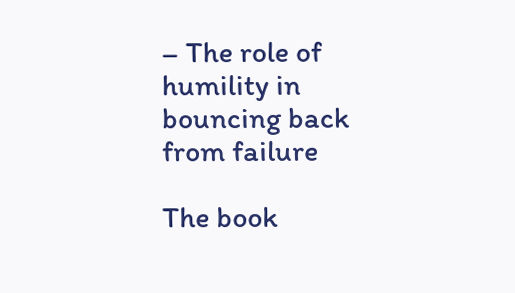– The role of humility in bouncing back from failure

The book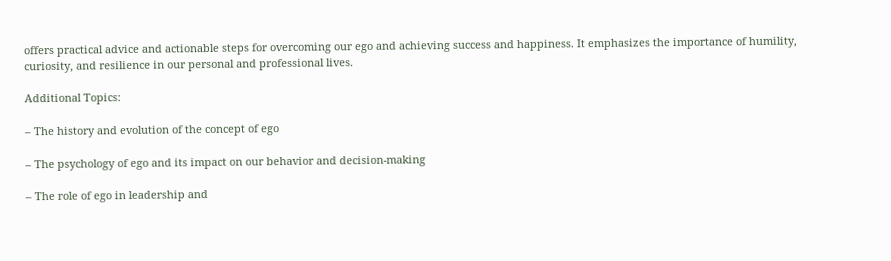offers practical advice and actionable steps for overcoming our ego and achieving success and happiness. It emphasizes the importance of humility, curiosity, and resilience in our personal and professional lives.

Additional Topics:

– The history and evolution of the concept of ego

– The psychology of ego and its impact on our behavior and decision-making

– The role of ego in leadership and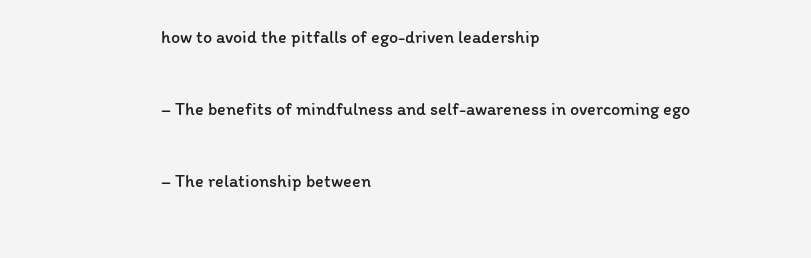how to avoid the pitfalls of ego-driven leadership

– The benefits of mindfulness and self-awareness in overcoming ego

– The relationship between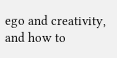ego and creativity, and how to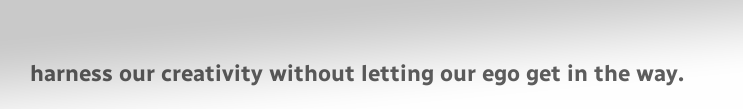harness our creativity without letting our ego get in the way.